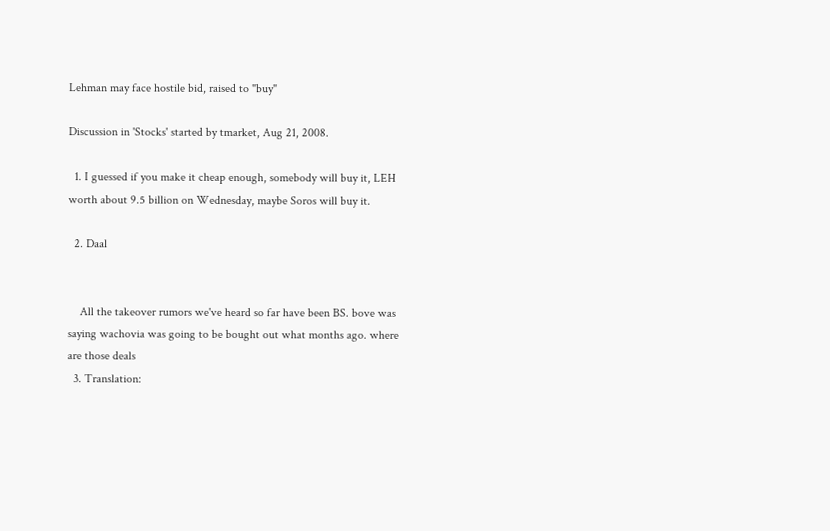Lehman may face hostile bid, raised to "buy"

Discussion in 'Stocks' started by tmarket, Aug 21, 2008.

  1. I guessed if you make it cheap enough, somebody will buy it, LEH worth about 9.5 billion on Wednesday, maybe Soros will buy it.

  2. Daal


    All the takeover rumors we've heard so far have been BS. bove was saying wachovia was going to be bought out what months ago. where are those deals
  3. Translation: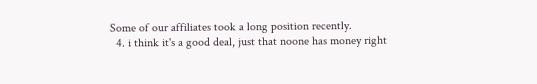Some of our affiliates took a long position recently.
  4. i think it's a good deal, just that noone has money right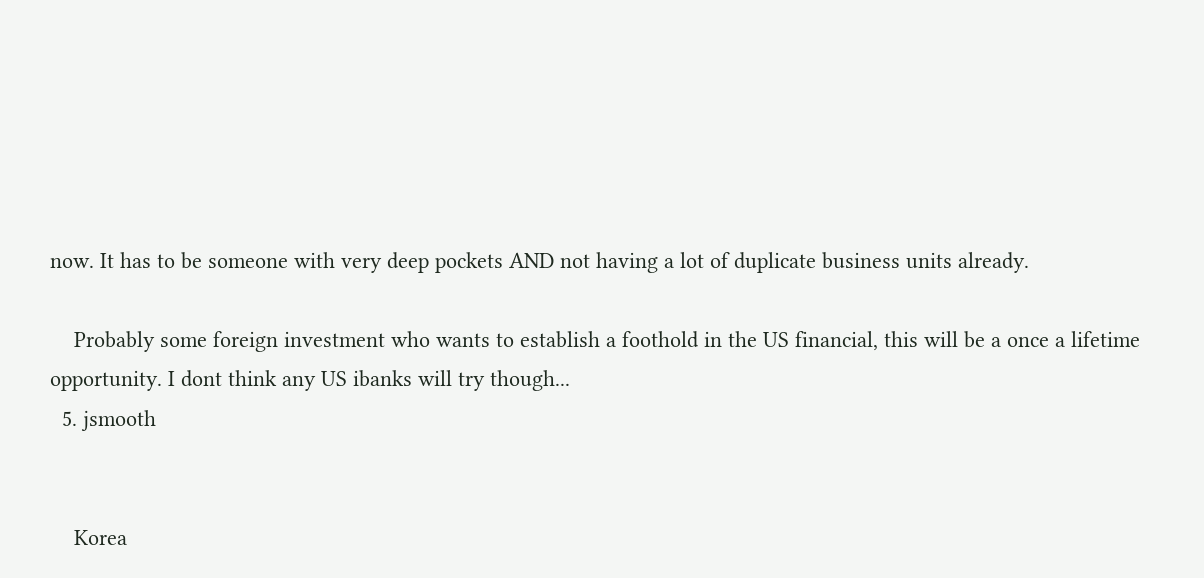now. It has to be someone with very deep pockets AND not having a lot of duplicate business units already.

    Probably some foreign investment who wants to establish a foothold in the US financial, this will be a once a lifetime opportunity. I dont think any US ibanks will try though...
  5. jsmooth


    Korea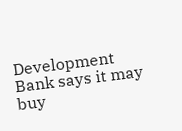Development Bank says it may buy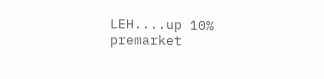LEH....up 10% premarket